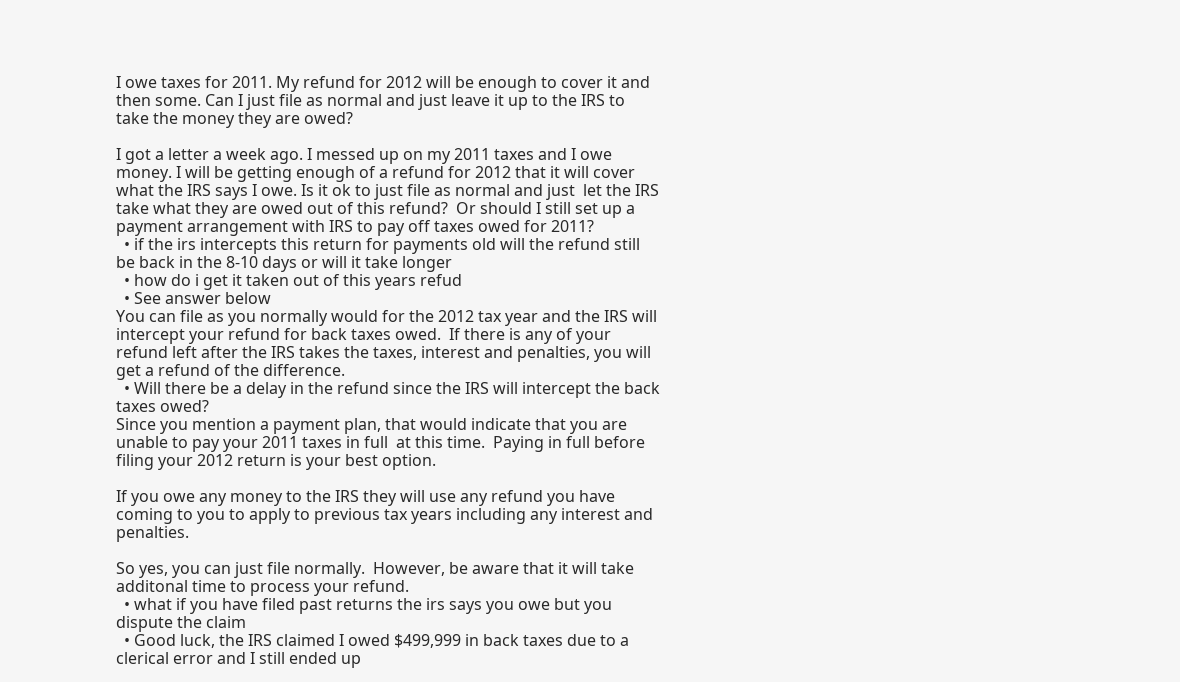I owe taxes for 2011. My refund for 2012 will be enough to cover it and then some. Can I just file as normal and just leave it up to the IRS to take the money they are owed?

I got a letter a week ago. I messed up on my 2011 taxes and I owe money. I will be getting enough of a refund for 2012 that it will cover what the IRS says I owe. Is it ok to just file as normal and just  let the IRS take what they are owed out of this refund?  Or should I still set up a payment arrangement with IRS to pay off taxes owed for 2011?
  • if the irs intercepts this return for payments old will the refund still be back in the 8-10 days or will it take longer
  • how do i get it taken out of this years refud
  • See answer below
You can file as you normally would for the 2012 tax year and the IRS will intercept your refund for back taxes owed.  If there is any of your refund left after the IRS takes the taxes, interest and penalties, you will get a refund of the difference.
  • Will there be a delay in the refund since the IRS will intercept the back taxes owed?
Since you mention a payment plan, that would indicate that you are unable to pay your 2011 taxes in full  at this time.  Paying in full before filing your 2012 return is your best option.

If you owe any money to the IRS they will use any refund you have coming to you to apply to previous tax years including any interest and penalties.

So yes, you can just file normally.  However, be aware that it will take additonal time to process your refund.
  • what if you have filed past returns the irs says you owe but you dispute the claim
  • Good luck, the IRS claimed I owed $499,999 in back taxes due to a clerical error and I still ended up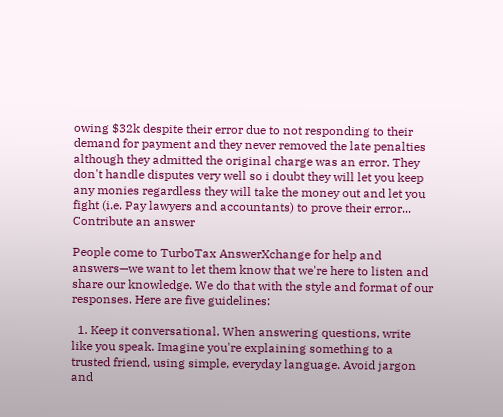owing $32k despite their error due to not responding to their demand for payment and they never removed the late penalties although they admitted the original charge was an error. They don't handle disputes very well so i doubt they will let you keep any monies regardless they will take the money out and let you fight (i.e. Pay lawyers and accountants) to prove their error...
Contribute an answer

People come to TurboTax AnswerXchange for help and answers—we want to let them know that we're here to listen and share our knowledge. We do that with the style and format of our responses. Here are five guidelines:

  1. Keep it conversational. When answering questions, write like you speak. Imagine you're explaining something to a trusted friend, using simple, everyday language. Avoid jargon and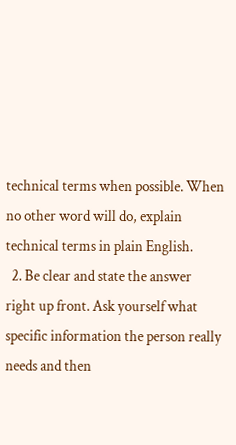technical terms when possible. When no other word will do, explain technical terms in plain English.
  2. Be clear and state the answer right up front. Ask yourself what specific information the person really needs and then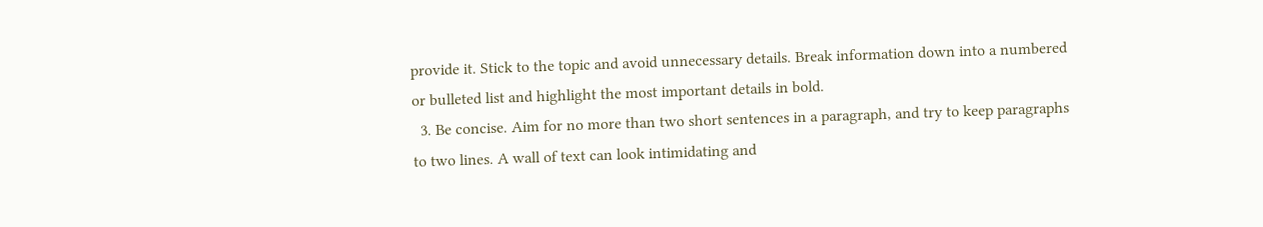provide it. Stick to the topic and avoid unnecessary details. Break information down into a numbered or bulleted list and highlight the most important details in bold.
  3. Be concise. Aim for no more than two short sentences in a paragraph, and try to keep paragraphs to two lines. A wall of text can look intimidating and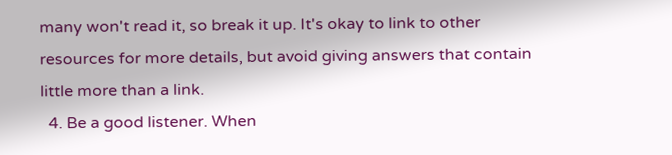many won't read it, so break it up. It's okay to link to other resources for more details, but avoid giving answers that contain little more than a link.
  4. Be a good listener. When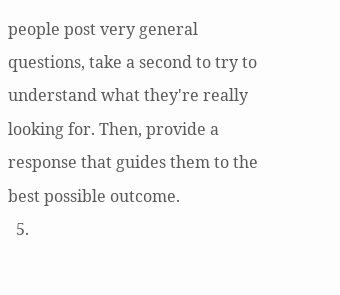people post very general questions, take a second to try to understand what they're really looking for. Then, provide a response that guides them to the best possible outcome.
  5.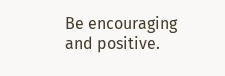Be encouraging and positive.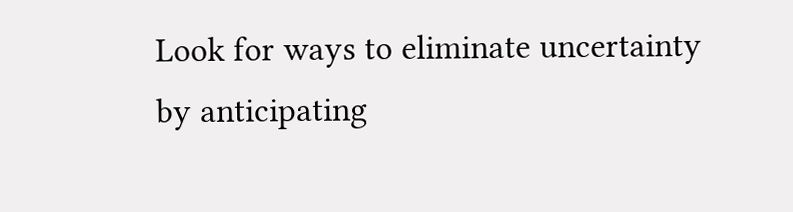Look for ways to eliminate uncertainty by anticipating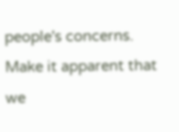people's concerns. Make it apparent that we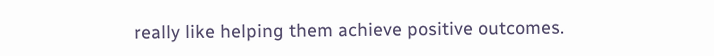really like helping them achieve positive outcomes.